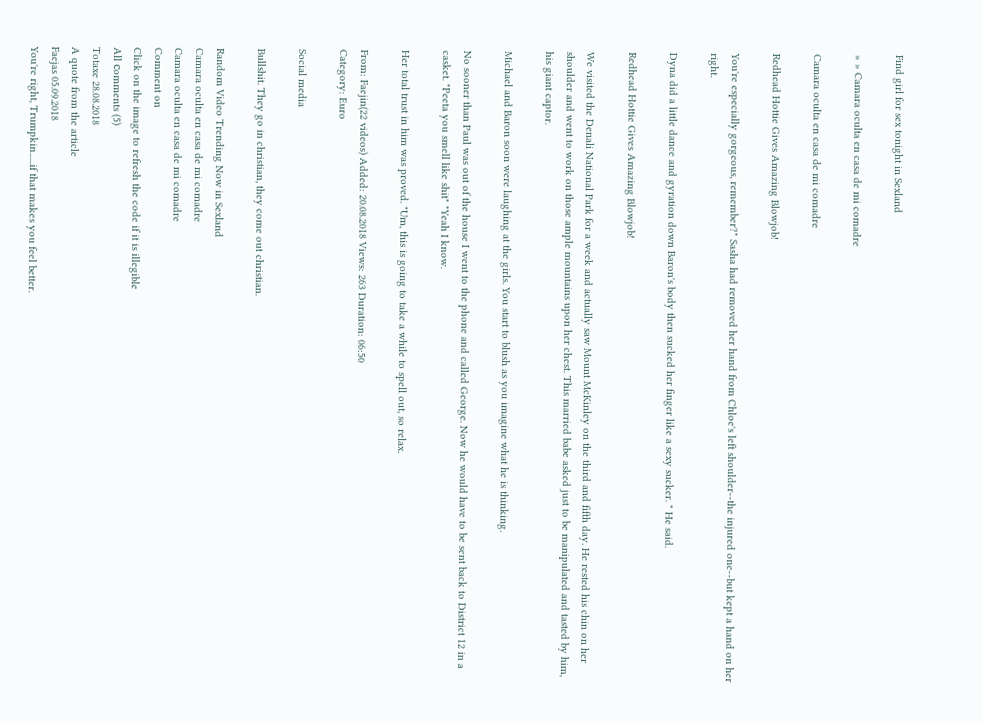Find girl for sex tonight in Sexland

» » Camara oculta en casa de mi comadre

Camara oculta en casa de mi comadre

Redhead Hottie Gives Amazing Blowjob!

You're especially gorgeous, remember?" Sasha had removed her hand from Chloe's left shoulder--the injured one--but kept a hand on her right.

Dyna did a little dance and gyration down Baron's body then sucked her finger like a sexy sucker. " He said.

Redhead Hottie Gives Amazing Blowjob!

We visited the Denali National Park for a week and actually saw Mount McKinley on the third and fifth day. He rested his chin on her shoulder and went to work on those ample mountains upon her chest. This married babe asked just to be manipulated and tasted by him, his giant captor.

Michael and Baron soon were laughing at the girls. You start to blush as you imagine what he is thinking.

No sooner than Paul was out of the house I went to the phone and called George. Now he would have to be sent back to District 12 in a casket. "Peeta you smell like shit" "Yeah I know.

Her total trust in him was proved. "Um, this is going to take a while to spell out, so relax.

From: Faejin(22 videos) Added: 20.08.2018 Views: 263 Duration: 06:50
Category: Euro

Social media

Bullshit. They go in christian, they come out christian.

Random Video Trending Now in Sexland
Camara oculta en casa de mi comadre
Camara oculta en casa de mi comadre
Comment on
Click on the image to refresh the code if it is illegible
All сomments (5)
Totaxe 28.08.2018
A quote from the article
Faejas 05.09.2018
You're right, Trumpkin......if that makes you feel better.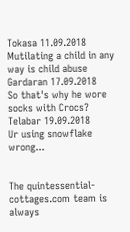Tokasa 11.09.2018
Mutilating a child in any way is child abuse
Gardaran 17.09.2018
So that's why he wore socks with Crocs?
Telabar 19.09.2018
Ur using snowflake wrong...


The quintessential-cottages.com team is always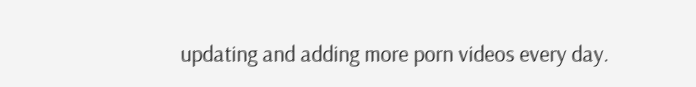updating and adding more porn videos every day.